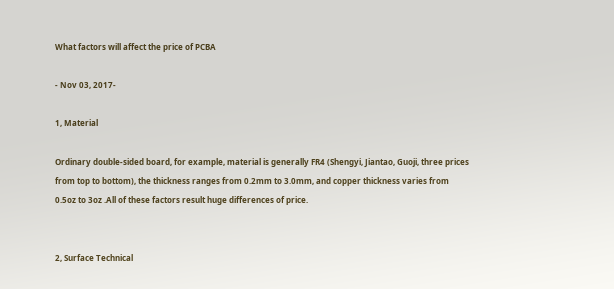What factors will affect the price of PCBA

- Nov 03, 2017-

1, Material

Ordinary double-sided board, for example, material is generally FR4 (Shengyi, Jiantao, Guoji, three prices from top to bottom), the thickness ranges from 0.2mm to 3.0mm, and copper thickness varies from 0.5oz to 3oz .All of these factors result huge differences of price.


2, Surface Technical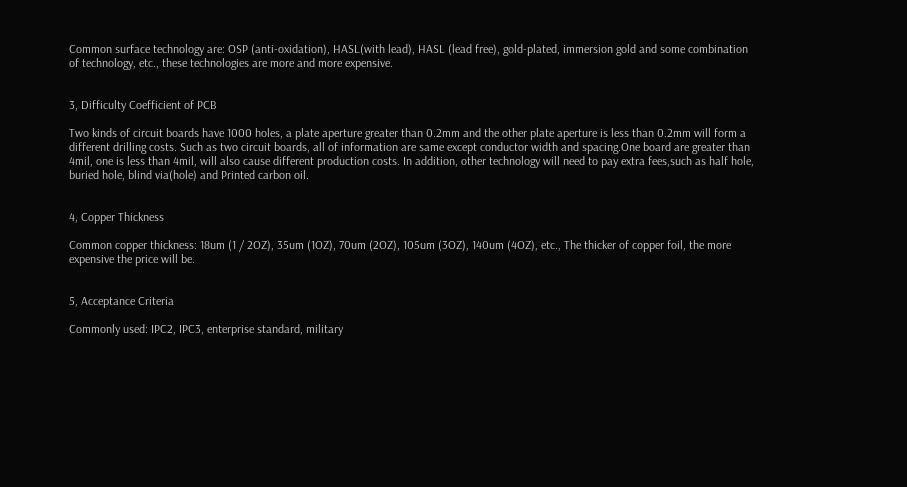Common surface technology are: OSP (anti-oxidation), HASL(with lead), HASL (lead free), gold-plated, immersion gold and some combination of technology, etc., these technologies are more and more expensive.


3, Difficulty Coefficient of PCB

Two kinds of circuit boards have 1000 holes, a plate aperture greater than 0.2mm and the other plate aperture is less than 0.2mm will form a different drilling costs. Such as two circuit boards, all of information are same except conductor width and spacing.One board are greater than 4mil, one is less than 4mil, will also cause different production costs. In addition, other technology will need to pay extra fees,such as half hole, buried hole, blind via(hole) and Printed carbon oil.


4, Copper Thickness

Common copper thickness: 18um (1 / 2OZ), 35um (1OZ), 70um (2OZ), 105um (3OZ), 140um (4OZ), etc., The thicker of copper foil, the more expensive the price will be.


5, Acceptance Criteria

Commonly used: IPC2, IPC3, enterprise standard, military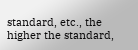standard, etc., the higher the standard,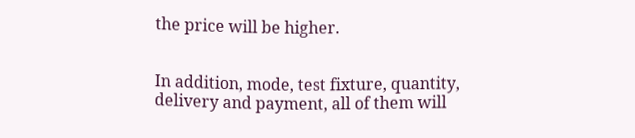the price will be higher.


In addition, mode, test fixture, quantity, delivery and payment, all of them will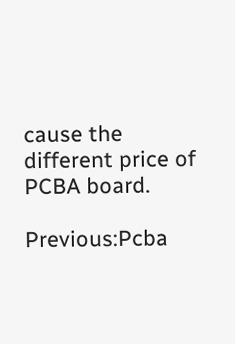cause the different price of PCBA board.

Previous:Pcba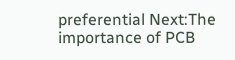preferential Next:The importance of PCB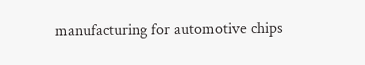manufacturing for automotive chips